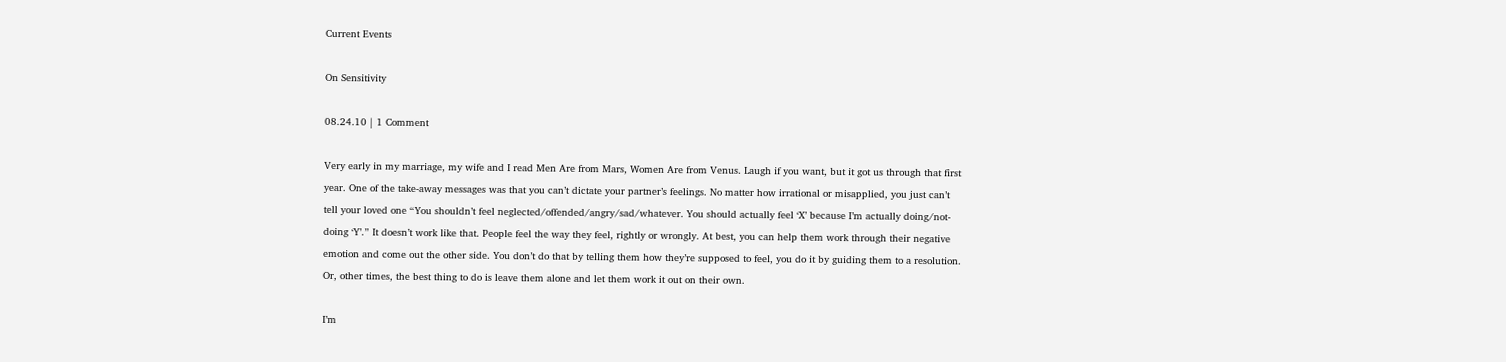Current Events

On Sensitivity

08.24.10 | 1 Comment

Very early in my marriage, my wife and I read Men Are from Mars, Women Are from Venus. Laugh if you want, but it got us through that first year. One of the take-away messages was that you can’t dictate your partner’s feelings. No matter how irrational or misapplied, you just can’t tell your loved one “You shouldn’t feel neglected/offended/angry/sad/whatever. You should actually feel ‘X’ because I’m actually doing/not-doing ‘Y’.” It doesn’t work like that. People feel the way they feel, rightly or wrongly. At best, you can help them work through their negative emotion and come out the other side. You don’t do that by telling them how they’re supposed to feel, you do it by guiding them to a resolution. Or, other times, the best thing to do is leave them alone and let them work it out on their own.

I’m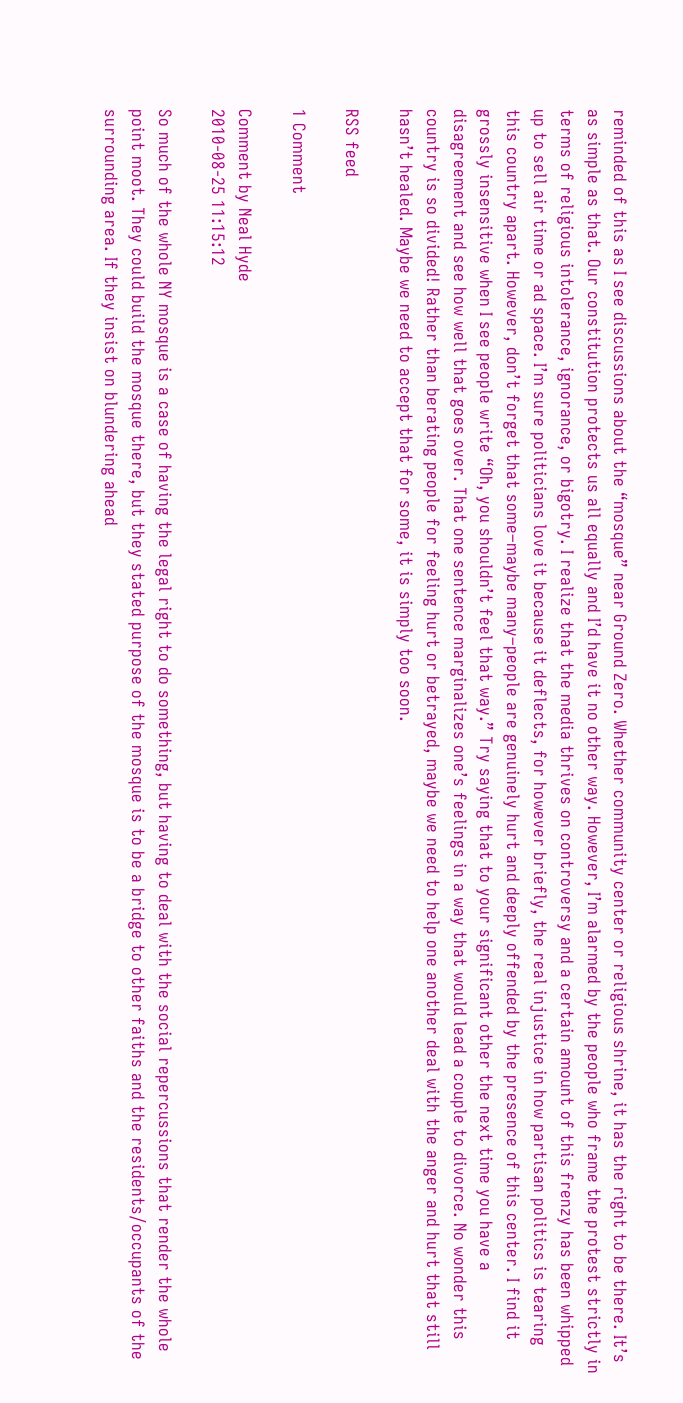reminded of this as I see discussions about the “mosque” near Ground Zero. Whether community center or religious shrine, it has the right to be there. It’s as simple as that. Our constitution protects us all equally and I’d have it no other way. However, I’m alarmed by the people who frame the protest strictly in terms of religious intolerance, ignorance, or bigotry. I realize that the media thrives on controversy and a certain amount of this frenzy has been whipped up to sell air time or ad space. I’m sure politicians love it because it deflects, for however briefly, the real injustice in how partisan politics is tearing this country apart. However, don’t forget that some–maybe many–people are genuinely hurt and deeply offended by the presence of this center. I find it grossly insensitive when I see people write “Oh, you shouldn’t feel that way.” Try saying that to your significant other the next time you have a disagreement and see how well that goes over. That one sentence marginalizes one’s feelings in a way that would lead a couple to divorce. No wonder this country is so divided! Rather than berating people for feeling hurt or betrayed, maybe we need to help one another deal with the anger and hurt that still hasn’t healed. Maybe we need to accept that for some, it is simply too soon.

RSS feed

1 Comment

Comment by Neal Hyde
2010-08-25 11:15:12

So much of the whole NY mosque is a case of having the legal right to do something, but having to deal with the social repercussions that render the whole point moot. They could build the mosque there, but they stated purpose of the mosque is to be a bridge to other faiths and the residents/occupants of the surrounding area. If they insist on blundering ahead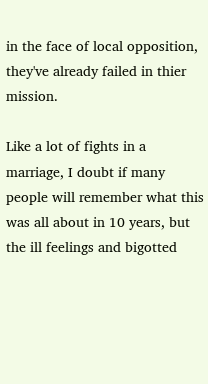in the face of local opposition, they've already failed in thier mission.

Like a lot of fights in a marriage, I doubt if many people will remember what this was all about in 10 years, but the ill feelings and bigotted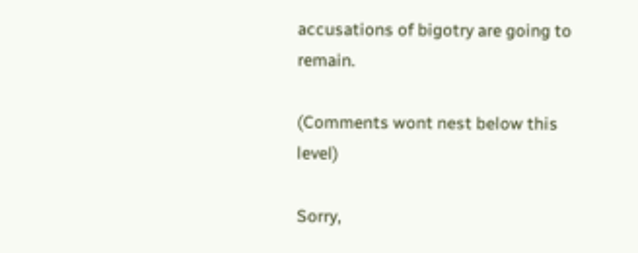accusations of bigotry are going to remain.

(Comments wont nest below this level)

Sorry,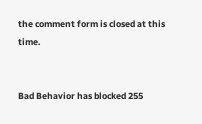the comment form is closed at this time.


Bad Behavior has blocked 255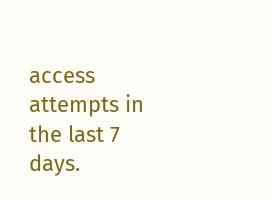access attempts in the last 7 days.